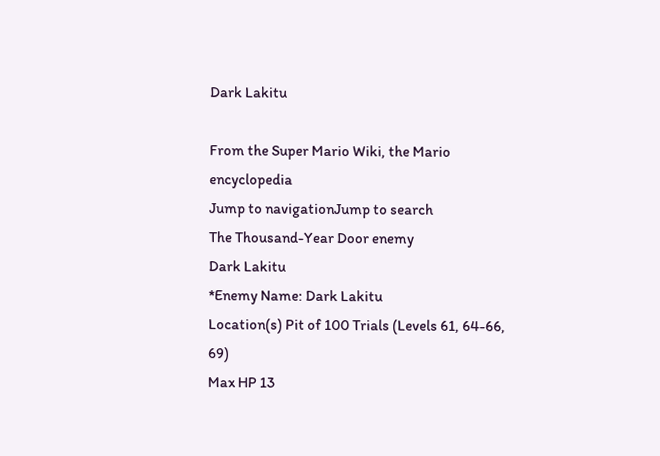Dark Lakitu

From the Super Mario Wiki, the Mario encyclopedia
Jump to navigationJump to search
The Thousand-Year Door enemy
Dark Lakitu
*Enemy Name: Dark Lakitu
Location(s) Pit of 100 Trials (Levels 61, 64-66, 69)
Max HP 13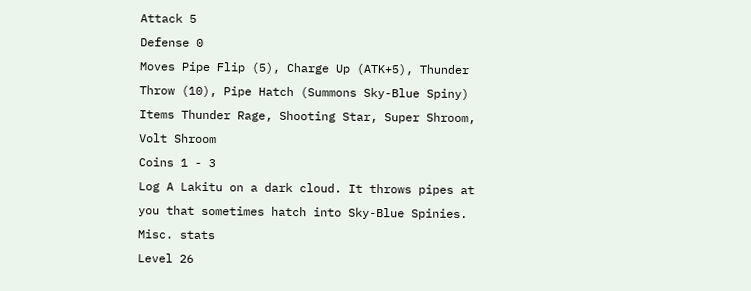Attack 5
Defense 0
Moves Pipe Flip (5), Charge Up (ATK+5), Thunder Throw (10), Pipe Hatch (Summons Sky-Blue Spiny)
Items Thunder Rage, Shooting Star, Super Shroom, Volt Shroom
Coins 1 - 3
Log A Lakitu on a dark cloud. It throws pipes at you that sometimes hatch into Sky-Blue Spinies.
Misc. stats
Level 26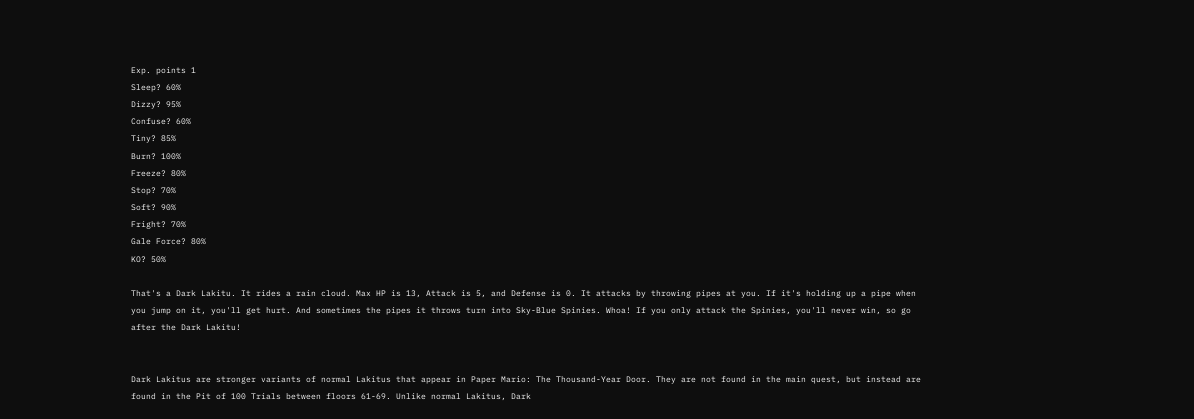Exp. points 1
Sleep? 60%
Dizzy? 95%
Confuse? 60%
Tiny? 85%
Burn? 100%
Freeze? 80%
Stop? 70%
Soft? 90%
Fright? 70%
Gale Force? 80%
KO? 50%

That's a Dark Lakitu. It rides a rain cloud. Max HP is 13, Attack is 5, and Defense is 0. It attacks by throwing pipes at you. If it's holding up a pipe when you jump on it, you'll get hurt. And sometimes the pipes it throws turn into Sky-Blue Spinies. Whoa! If you only attack the Spinies, you'll never win, so go after the Dark Lakitu!


Dark Lakitus are stronger variants of normal Lakitus that appear in Paper Mario: The Thousand-Year Door. They are not found in the main quest, but instead are found in the Pit of 100 Trials between floors 61-69. Unlike normal Lakitus, Dark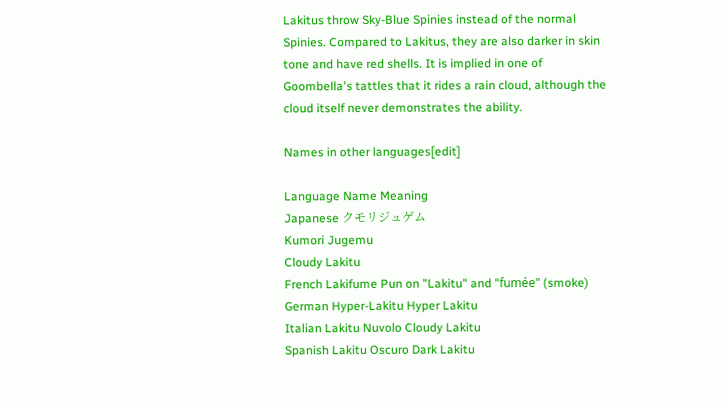Lakitus throw Sky-Blue Spinies instead of the normal Spinies. Compared to Lakitus, they are also darker in skin tone and have red shells. It is implied in one of Goombella's tattles that it rides a rain cloud, although the cloud itself never demonstrates the ability.

Names in other languages[edit]

Language Name Meaning
Japanese クモリジュゲム
Kumori Jugemu
Cloudy Lakitu
French Lakifume Pun on "Lakitu" and "fumée" (smoke)
German Hyper-Lakitu Hyper Lakitu
Italian Lakitu Nuvolo Cloudy Lakitu
Spanish Lakitu Oscuro Dark Lakitu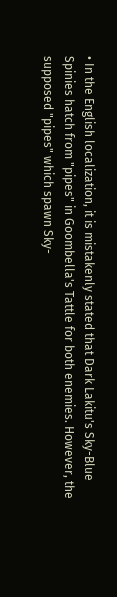• In the English localization, it is mistakenly stated that Dark Lakitu's Sky-Blue Spinies hatch from "pipes" in Goombella's Tattle for both enemies. However, the supposed "pipes" which spawn Sky-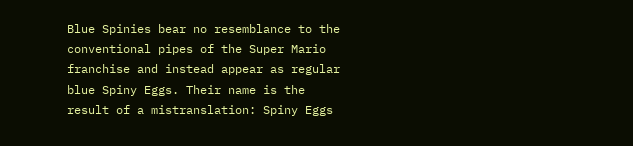Blue Spinies bear no resemblance to the conventional pipes of the Super Mario franchise and instead appear as regular blue Spiny Eggs. Their name is the result of a mistranslation: Spiny Eggs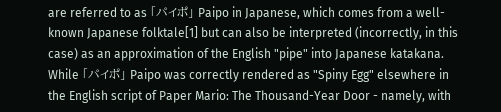are referred to as 「パイポ」 Paipo in Japanese, which comes from a well-known Japanese folktale[1] but can also be interpreted (incorrectly, in this case) as an approximation of the English "pipe" into Japanese katakana. While 「パイポ」 Paipo was correctly rendered as "Spiny Egg" elsewhere in the English script of Paper Mario: The Thousand-Year Door - namely, with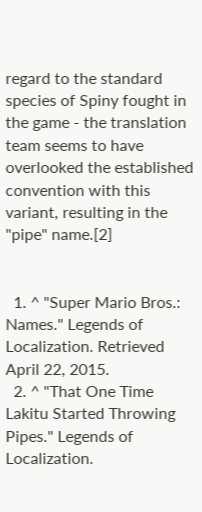regard to the standard species of Spiny fought in the game - the translation team seems to have overlooked the established convention with this variant, resulting in the "pipe" name.[2]


  1. ^ "Super Mario Bros.: Names." Legends of Localization. Retrieved April 22, 2015.
  2. ^ "That One Time Lakitu Started Throwing Pipes." Legends of Localization.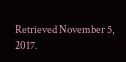Retrieved November 5, 2017.